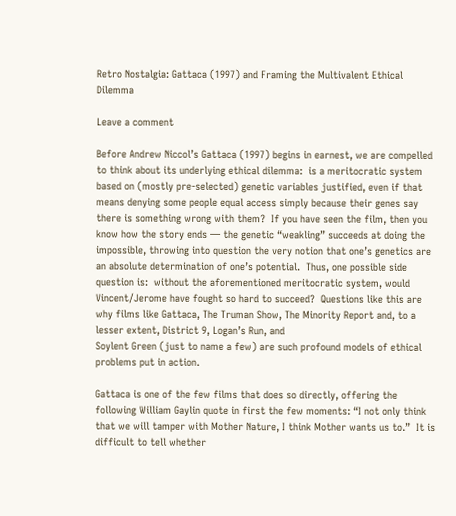Retro Nostalgia: Gattaca (1997) and Framing the Multivalent Ethical Dilemma

Leave a comment

Before Andrew Niccol’s Gattaca (1997) begins in earnest, we are compelled to think about its underlying ethical dilemma:  is a meritocratic system based on (mostly pre-selected) genetic variables justified, even if that means denying some people equal access simply because their genes say there is something wrong with them?  If you have seen the film, then you know how the story ends — the genetic “weakling” succeeds at doing the impossible, throwing into question the very notion that one’s genetics are an absolute determination of one’s potential.  Thus, one possible side question is:  without the aforementioned meritocratic system, would Vincent/Jerome have fought so hard to succeed?  Questions like this are why films like Gattaca, The Truman Show, The Minority Report and, to a lesser extent, District 9, Logan’s Run, and
Soylent Green (just to name a few) are such profound models of ethical problems put in action.

Gattaca is one of the few films that does so directly, offering the following William Gaylin quote in first the few moments: “I not only think that we will tamper with Mother Nature, I think Mother wants us to.”  It is difficult to tell whether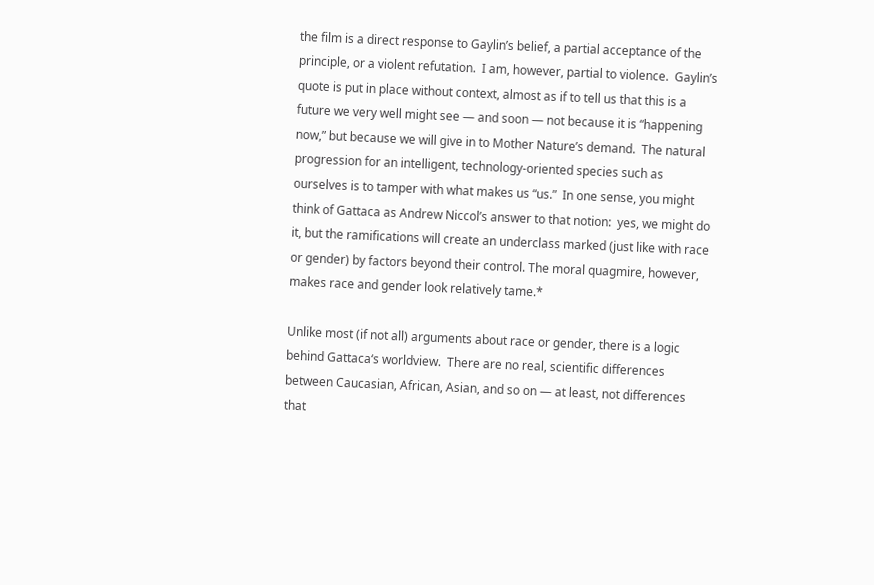the film is a direct response to Gaylin’s belief, a partial acceptance of the principle, or a violent refutation.  I am, however, partial to violence.  Gaylin’s quote is put in place without context, almost as if to tell us that this is a future we very well might see — and soon — not because it is “happening now,” but because we will give in to Mother Nature’s demand.  The natural progression for an intelligent, technology-oriented species such as ourselves is to tamper with what makes us “us.”  In one sense, you might think of Gattaca as Andrew Niccol’s answer to that notion:  yes, we might do it, but the ramifications will create an underclass marked (just like with race or gender) by factors beyond their control. The moral quagmire, however, makes race and gender look relatively tame.*

Unlike most (if not all) arguments about race or gender, there is a logic behind Gattaca‘s worldview.  There are no real, scientific differences between Caucasian, African, Asian, and so on — at least, not differences that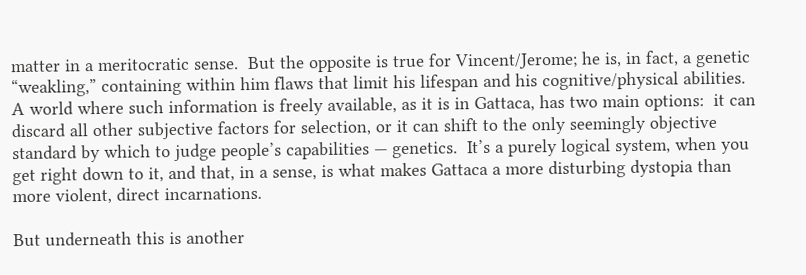matter in a meritocratic sense.  But the opposite is true for Vincent/Jerome; he is, in fact, a genetic “weakling,” containing within him flaws that limit his lifespan and his cognitive/physical abilities.  A world where such information is freely available, as it is in Gattaca, has two main options:  it can discard all other subjective factors for selection, or it can shift to the only seemingly objective standard by which to judge people’s capabilities — genetics.  It’s a purely logical system, when you get right down to it, and that, in a sense, is what makes Gattaca a more disturbing dystopia than more violent, direct incarnations.

But underneath this is another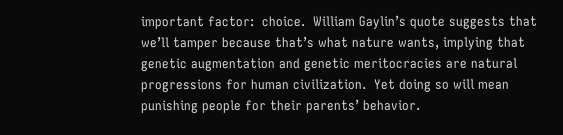important factor:  choice.  William Gaylin’s quote suggests that we’ll tamper because that’s what nature wants, implying that genetic augmentation and genetic meritocracies are natural progressions for human civilization.  Yet doing so will mean punishing people for their parents’ behavior.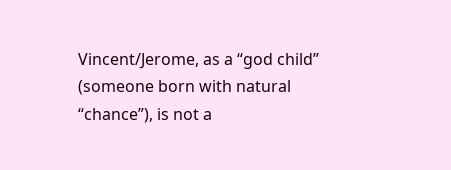Vincent/Jerome, as a “god child” (someone born with natural “chance”), is not a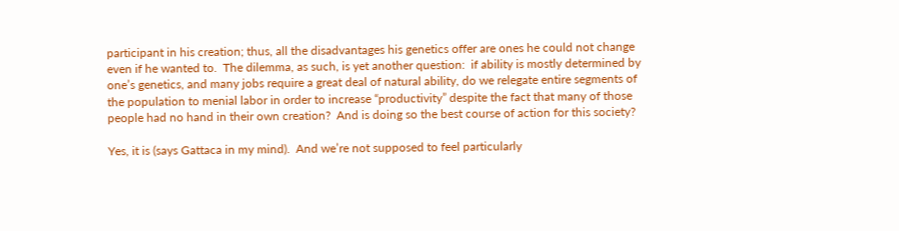participant in his creation; thus, all the disadvantages his genetics offer are ones he could not change even if he wanted to.  The dilemma, as such, is yet another question:  if ability is mostly determined by one’s genetics, and many jobs require a great deal of natural ability, do we relegate entire segments of the population to menial labor in order to increase “productivity” despite the fact that many of those people had no hand in their own creation?  And is doing so the best course of action for this society?

Yes, it is (says Gattaca in my mind).  And we’re not supposed to feel particularly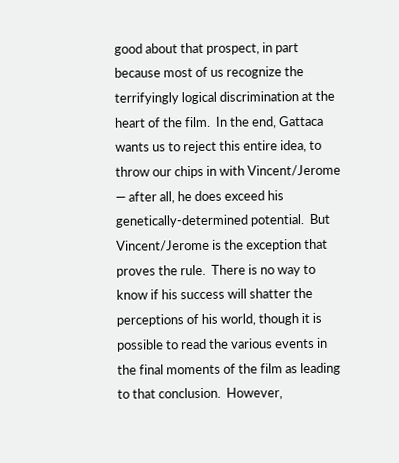good about that prospect, in part because most of us recognize the terrifyingly logical discrimination at the heart of the film.  In the end, Gattaca wants us to reject this entire idea, to throw our chips in with Vincent/Jerome — after all, he does exceed his genetically-determined potential.  But Vincent/Jerome is the exception that proves the rule.  There is no way to know if his success will shatter the perceptions of his world, though it is possible to read the various events in the final moments of the film as leading to that conclusion.  However,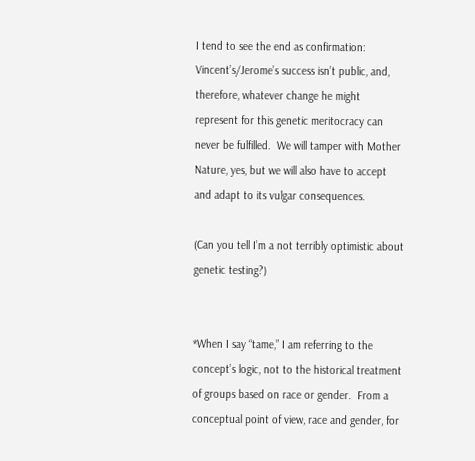I tend to see the end as confirmation:  Vincent’s/Jerome’s success isn’t public, and, therefore, whatever change he might represent for this genetic meritocracy can never be fulfilled.  We will tamper with Mother Nature, yes, but we will also have to accept and adapt to its vulgar consequences.

(Can you tell I’m a not terribly optimistic about genetic testing?)


*When I say “tame,” I am referring to the concept’s logic, not to the historical treatment of groups based on race or gender.  From a conceptual point of view, race and gender, for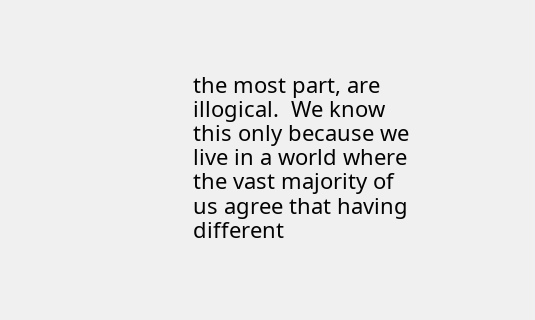the most part, are illogical.  We know this only because we live in a world where the vast majority of us agree that having different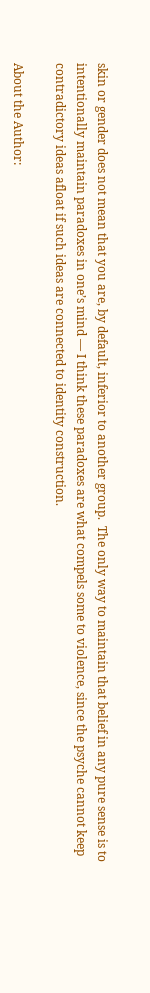skin or gender does not mean that you are, by default, inferior to another group.  The only way to maintain that belief in any pure sense is to intentionally maintain paradoxes in one’s mind — I think these paradoxes are what compels some to violence, since the psyche cannot keep contradictory ideas afloat if such ideas are connected to identity construction.

About the Author: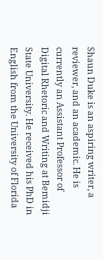Shaun Duke is an aspiring writer, a reviewer, and an academic. He is currently an Assistant Professor of Digital Rhetoric and Writing at Bemidji State University. He received his PhD in English from the University of Florida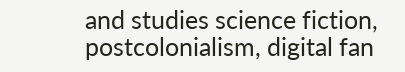and studies science fiction, postcolonialism, digital fan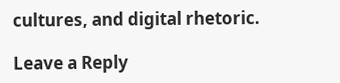cultures, and digital rhetoric.

Leave a Reply